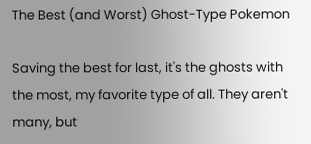The Best (and Worst) Ghost-Type Pokemon

Saving the best for last, it's the ghosts with the most, my favorite type of all. They aren't many, but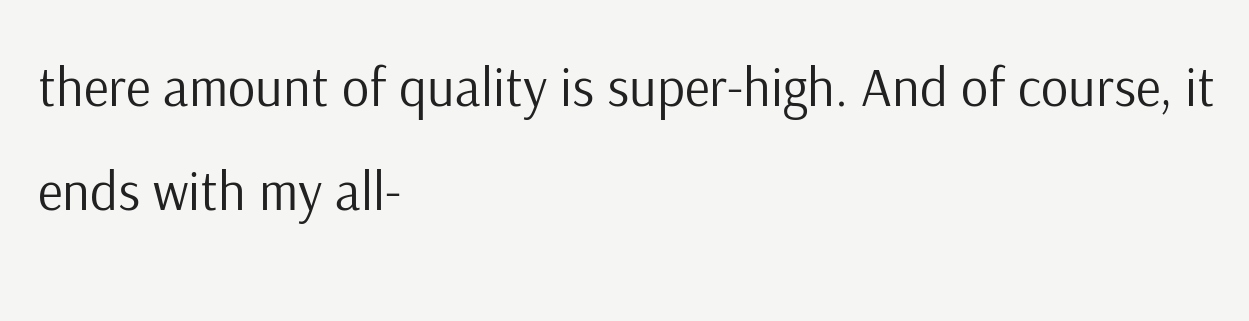there amount of quality is super-high. And of course, it ends with my all-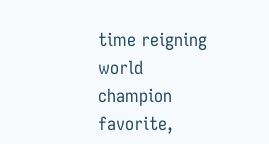time reigning world champion favorite,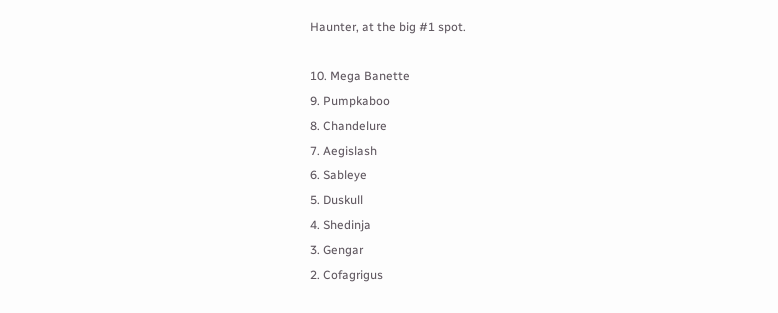Haunter, at the big #1 spot.

10. Mega Banette
9. Pumpkaboo
8. Chandelure
7. Aegislash
6. Sableye
5. Duskull
4. Shedinja
3. Gengar
2. Cofagrigus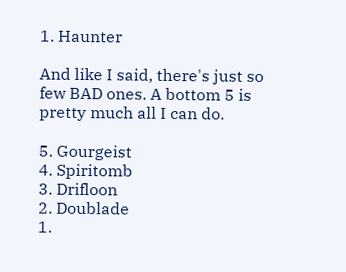1. Haunter

And like I said, there's just so few BAD ones. A bottom 5 is pretty much all I can do.

5. Gourgeist
4. Spiritomb
3. Drifloon
2. Doublade
1.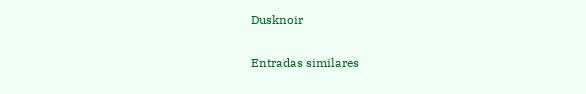Dusknoir

Entradas similares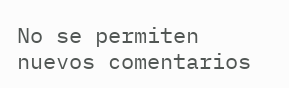No se permiten nuevos comentarios